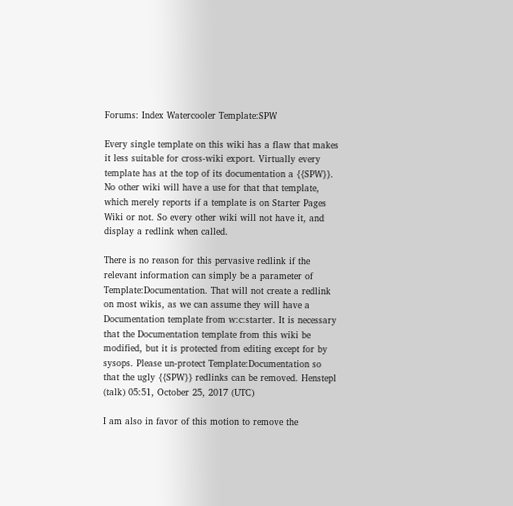Forums: Index Watercooler Template:SPW

Every single template on this wiki has a flaw that makes it less suitable for cross-wiki export. Virtually every template has at the top of its documentation a {{SPW}}. No other wiki will have a use for that that template, which merely reports if a template is on Starter Pages Wiki or not. So every other wiki will not have it, and display a redlink when called.

There is no reason for this pervasive redlink if the relevant information can simply be a parameter of Template:Documentation. That will not create a redlink on most wikis, as we can assume they will have a Documentation template from w:c:starter. It is necessary that the Documentation template from this wiki be modified, but it is protected from editing except for by sysops. Please un-protect Template:Documentation so that the ugly {{SPW}} redlinks can be removed. Henstepl (talk) 05:51, October 25, 2017 (UTC)

I am also in favor of this motion to remove the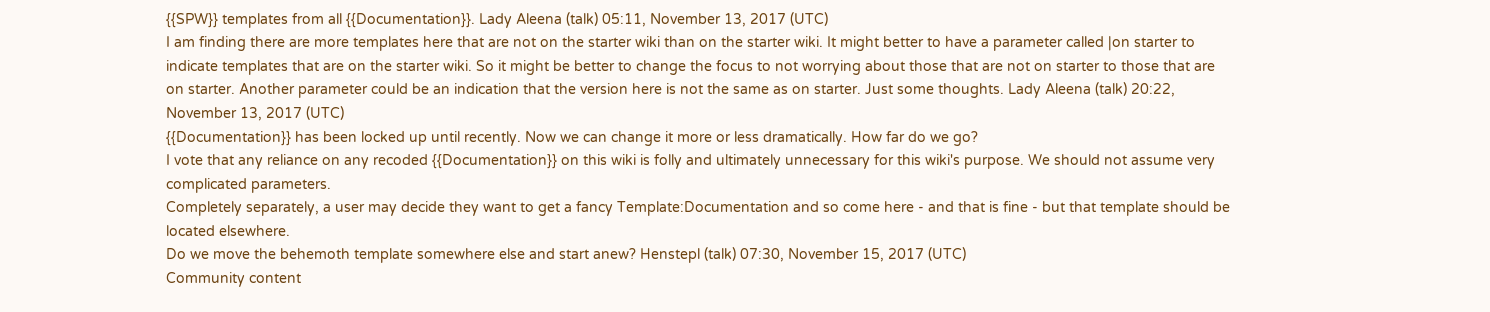{{SPW}} templates from all {{Documentation}}. Lady Aleena (talk) 05:11, November 13, 2017 (UTC)
I am finding there are more templates here that are not on the starter wiki than on the starter wiki. It might better to have a parameter called |on starter to indicate templates that are on the starter wiki. So it might be better to change the focus to not worrying about those that are not on starter to those that are on starter. Another parameter could be an indication that the version here is not the same as on starter. Just some thoughts. Lady Aleena (talk) 20:22, November 13, 2017 (UTC)
{{Documentation}} has been locked up until recently. Now we can change it more or less dramatically. How far do we go?
I vote that any reliance on any recoded {{Documentation}} on this wiki is folly and ultimately unnecessary for this wiki's purpose. We should not assume very complicated parameters.
Completely separately, a user may decide they want to get a fancy Template:Documentation and so come here - and that is fine - but that template should be located elsewhere.
Do we move the behemoth template somewhere else and start anew? Henstepl (talk) 07:30, November 15, 2017 (UTC)
Community content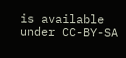is available under CC-BY-SA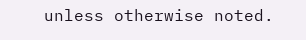unless otherwise noted.